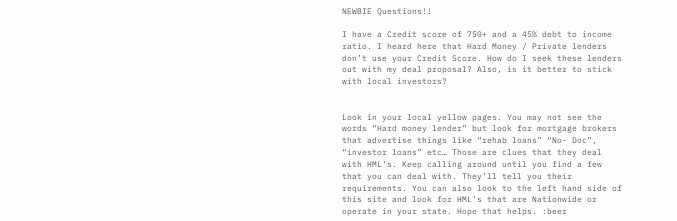NEWBIE Questions!!

I have a Credit score of 750+ and a 45% debt to income ratio. I heard here that Hard Money / Private lenders don’t use your Credit Score. How do I seek these lenders out with my deal proposal? Also, is it better to stick with local investors?


Look in your local yellow pages. You may not see the words “Hard money lender” but look for mortgage brokers that advertise things like “rehab loans” “No- Doc”, “investor loans” etc… Those are clues that they deal with HML’s. Keep calling around until you find a few that you can deal with. They’ll tell you their requirements. You can also look to the left hand side of this site and look for HML’s that are Nationwide or operate in your state. Hope that helps. :beer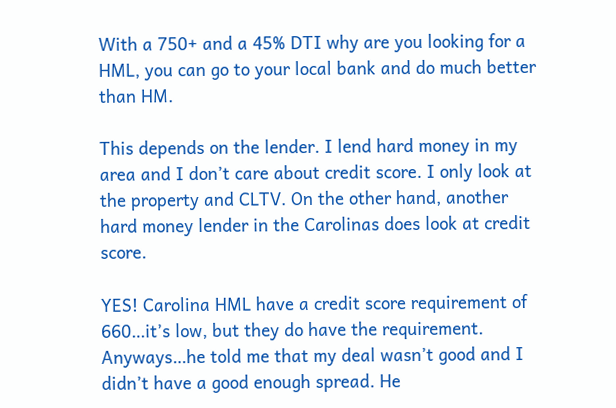With a 750+ and a 45% DTI why are you looking for a HML, you can go to your local bank and do much better than HM.

This depends on the lender. I lend hard money in my area and I don’t care about credit score. I only look at the property and CLTV. On the other hand, another hard money lender in the Carolinas does look at credit score.

YES! Carolina HML have a credit score requirement of 660…it’s low, but they do have the requirement. Anyways…he told me that my deal wasn’t good and I didn’t have a good enough spread. He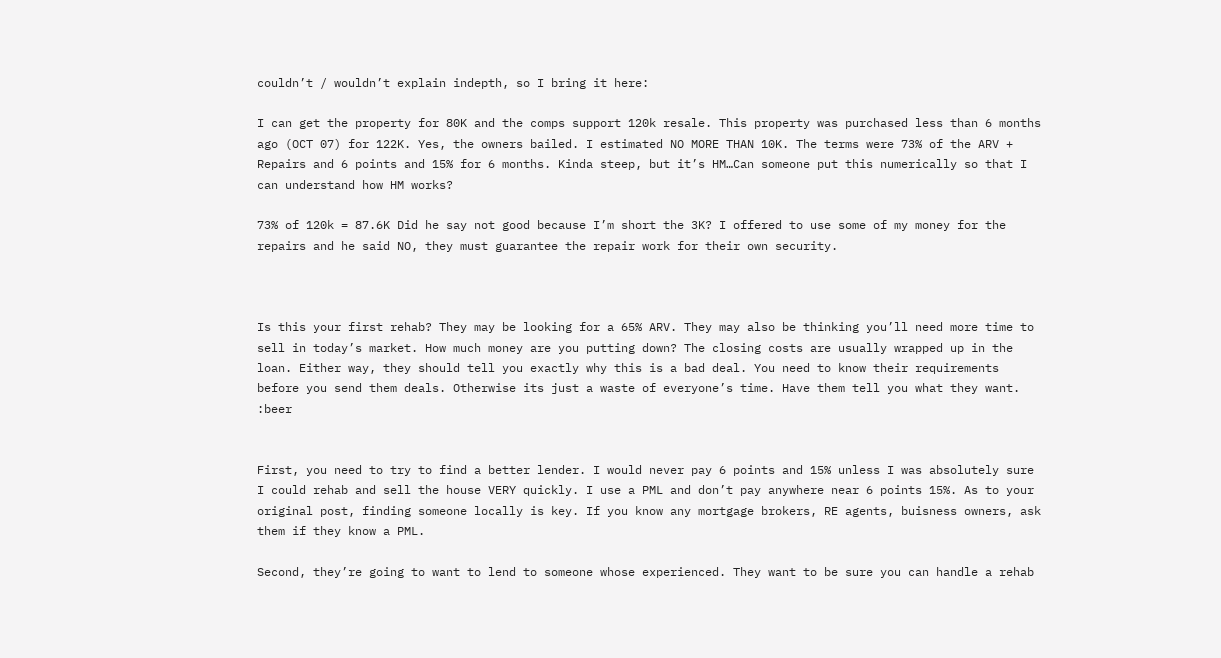couldn’t / wouldn’t explain indepth, so I bring it here:

I can get the property for 80K and the comps support 120k resale. This property was purchased less than 6 months ago (OCT 07) for 122K. Yes, the owners bailed. I estimated NO MORE THAN 10K. The terms were 73% of the ARV + Repairs and 6 points and 15% for 6 months. Kinda steep, but it’s HM…Can someone put this numerically so that I can understand how HM works?

73% of 120k = 87.6K Did he say not good because I’m short the 3K? I offered to use some of my money for the repairs and he said NO, they must guarantee the repair work for their own security.



Is this your first rehab? They may be looking for a 65% ARV. They may also be thinking you’ll need more time to sell in today’s market. How much money are you putting down? The closing costs are usually wrapped up in the loan. Either way, they should tell you exactly why this is a bad deal. You need to know their requirements before you send them deals. Otherwise its just a waste of everyone’s time. Have them tell you what they want. :beer


First, you need to try to find a better lender. I would never pay 6 points and 15% unless I was absolutely sure I could rehab and sell the house VERY quickly. I use a PML and don’t pay anywhere near 6 points 15%. As to your original post, finding someone locally is key. If you know any mortgage brokers, RE agents, buisness owners, ask them if they know a PML.

Second, they’re going to want to lend to someone whose experienced. They want to be sure you can handle a rehab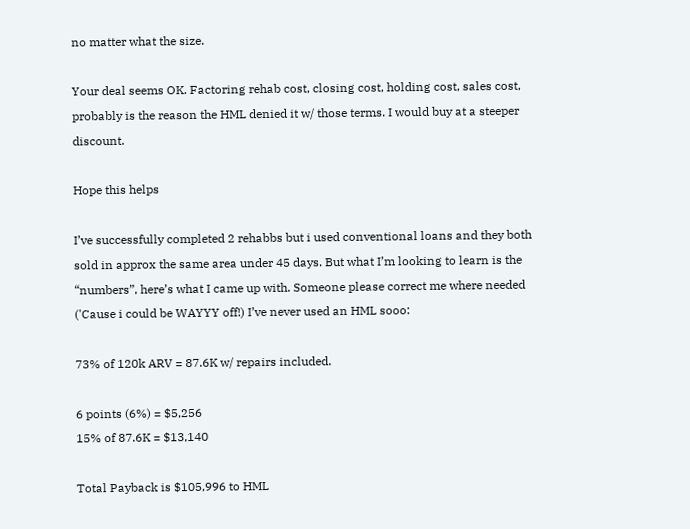no matter what the size.

Your deal seems OK. Factoring rehab cost, closing cost, holding cost, sales cost, probably is the reason the HML denied it w/ those terms. I would buy at a steeper discount.

Hope this helps

I’ve successfully completed 2 rehabbs but i used conventional loans and they both sold in approx the same area under 45 days. But what I’m looking to learn is the “numbers”, here’s what I came up with. Someone please correct me where needed ('Cause i could be WAYYY off!) I’ve never used an HML sooo:

73% of 120k ARV = 87.6K w/ repairs included.

6 points (6%) = $5,256
15% of 87.6K = $13,140

Total Payback is $105,996 to HML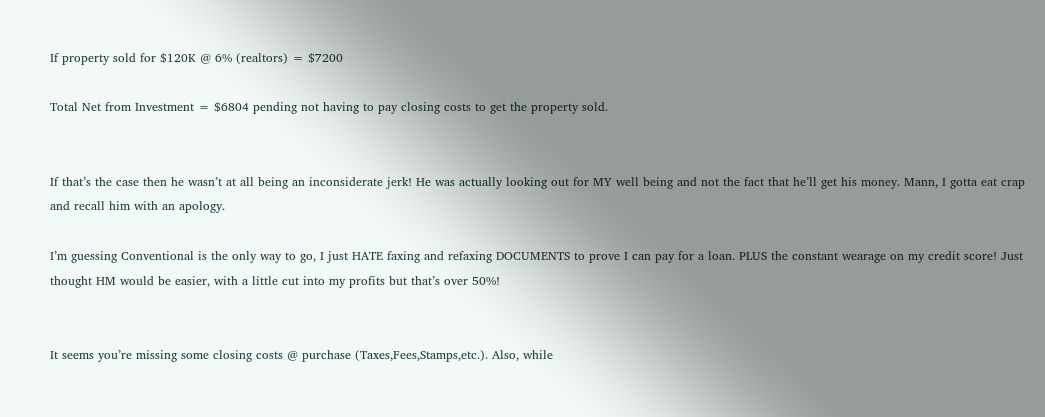If property sold for $120K @ 6% (realtors) = $7200

Total Net from Investment = $6804 pending not having to pay closing costs to get the property sold.


If that’s the case then he wasn’t at all being an inconsiderate jerk! He was actually looking out for MY well being and not the fact that he’ll get his money. Mann, I gotta eat crap and recall him with an apology.

I’m guessing Conventional is the only way to go, I just HATE faxing and refaxing DOCUMENTS to prove I can pay for a loan. PLUS the constant wearage on my credit score! Just thought HM would be easier, with a little cut into my profits but that’s over 50%!


It seems you’re missing some closing costs @ purchase (Taxes,Fees,Stamps,etc.). Also, while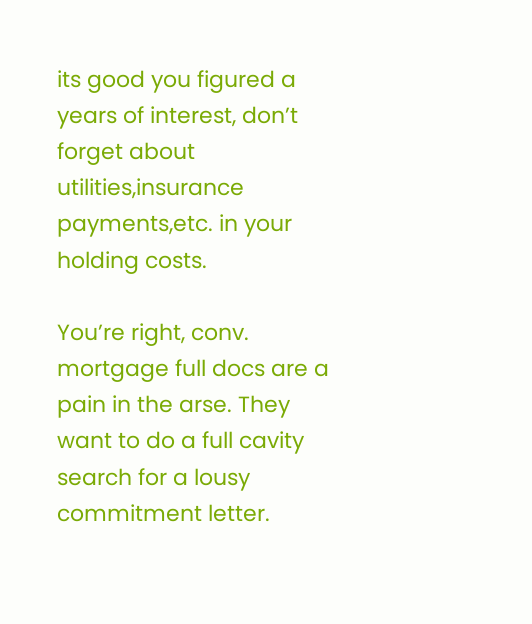its good you figured a years of interest, don’t forget about utilities,insurance payments,etc. in your holding costs.

You’re right, conv. mortgage full docs are a pain in the arse. They want to do a full cavity search for a lousy commitment letter.